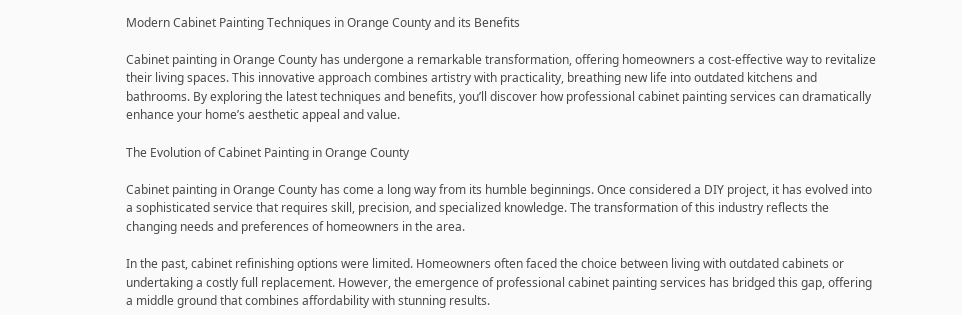Modern Cabinet Painting Techniques in Orange County and its Benefits

Cabinet painting in Orange County has undergone a remarkable transformation, offering homeowners a cost-effective way to revitalize their living spaces. This innovative approach combines artistry with practicality, breathing new life into outdated kitchens and bathrooms. By exploring the latest techniques and benefits, you’ll discover how professional cabinet painting services can dramatically enhance your home’s aesthetic appeal and value.

The Evolution of Cabinet Painting in Orange County

Cabinet painting in Orange County has come a long way from its humble beginnings. Once considered a DIY project, it has evolved into a sophisticated service that requires skill, precision, and specialized knowledge. The transformation of this industry reflects the changing needs and preferences of homeowners in the area.

In the past, cabinet refinishing options were limited. Homeowners often faced the choice between living with outdated cabinets or undertaking a costly full replacement. However, the emergence of professional cabinet painting services has bridged this gap, offering a middle ground that combines affordability with stunning results.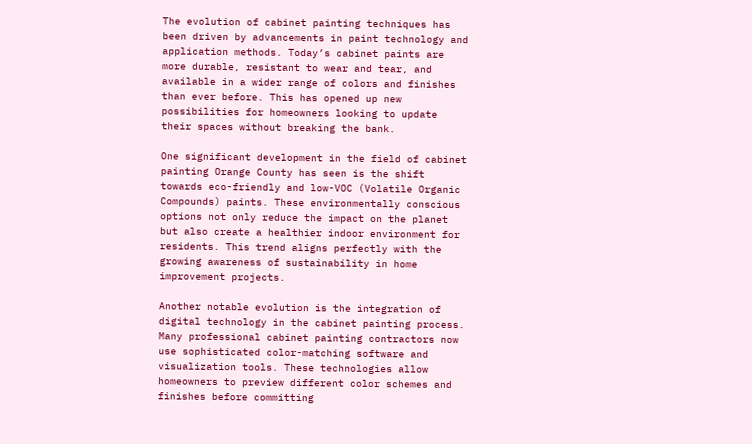The evolution of cabinet painting techniques has been driven by advancements in paint technology and application methods. Today’s cabinet paints are more durable, resistant to wear and tear, and available in a wider range of colors and finishes than ever before. This has opened up new possibilities for homeowners looking to update their spaces without breaking the bank.

One significant development in the field of cabinet painting Orange County has seen is the shift towards eco-friendly and low-VOC (Volatile Organic Compounds) paints. These environmentally conscious options not only reduce the impact on the planet but also create a healthier indoor environment for residents. This trend aligns perfectly with the growing awareness of sustainability in home improvement projects.

Another notable evolution is the integration of digital technology in the cabinet painting process. Many professional cabinet painting contractors now use sophisticated color-matching software and visualization tools. These technologies allow homeowners to preview different color schemes and finishes before committing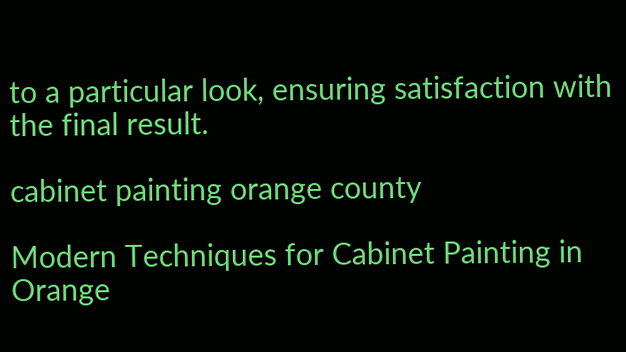to a particular look, ensuring satisfaction with the final result.

cabinet painting orange county

Modern Techniques for Cabinet Painting in Orange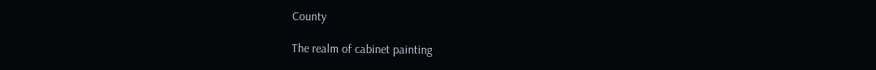County

The realm of cabinet painting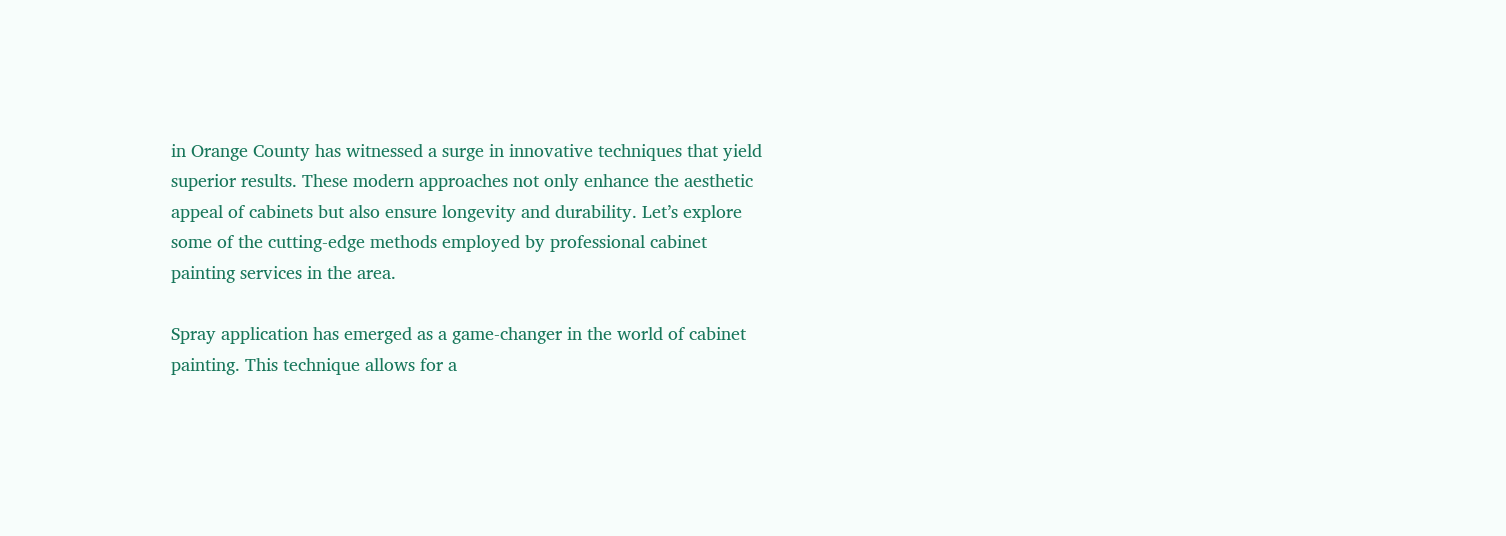in Orange County has witnessed a surge in innovative techniques that yield superior results. These modern approaches not only enhance the aesthetic appeal of cabinets but also ensure longevity and durability. Let’s explore some of the cutting-edge methods employed by professional cabinet painting services in the area.

Spray application has emerged as a game-changer in the world of cabinet painting. This technique allows for a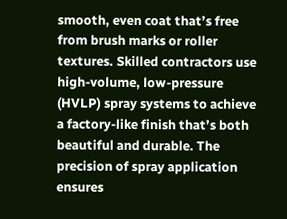smooth, even coat that’s free from brush marks or roller textures. Skilled contractors use high-volume, low-pressure (HVLP) spray systems to achieve a factory-like finish that’s both beautiful and durable. The precision of spray application ensures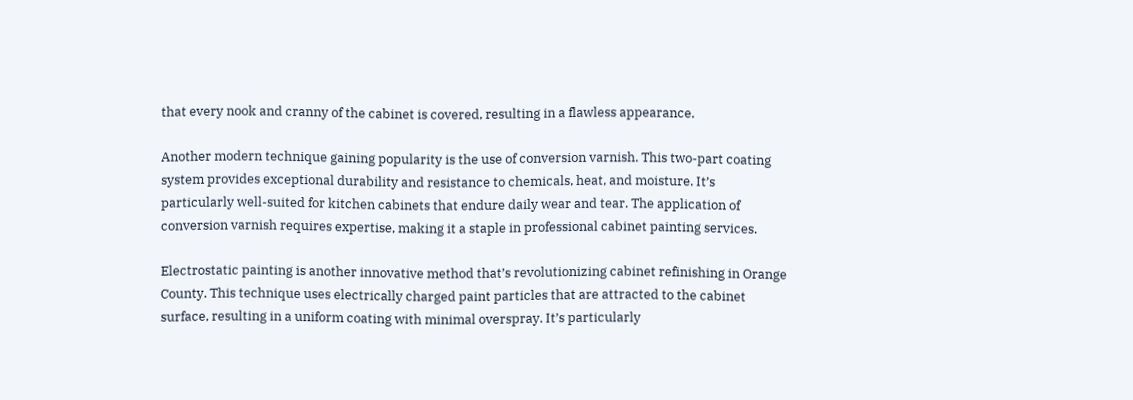that every nook and cranny of the cabinet is covered, resulting in a flawless appearance.

Another modern technique gaining popularity is the use of conversion varnish. This two-part coating system provides exceptional durability and resistance to chemicals, heat, and moisture. It’s particularly well-suited for kitchen cabinets that endure daily wear and tear. The application of conversion varnish requires expertise, making it a staple in professional cabinet painting services.

Electrostatic painting is another innovative method that’s revolutionizing cabinet refinishing in Orange County. This technique uses electrically charged paint particles that are attracted to the cabinet surface, resulting in a uniform coating with minimal overspray. It’s particularly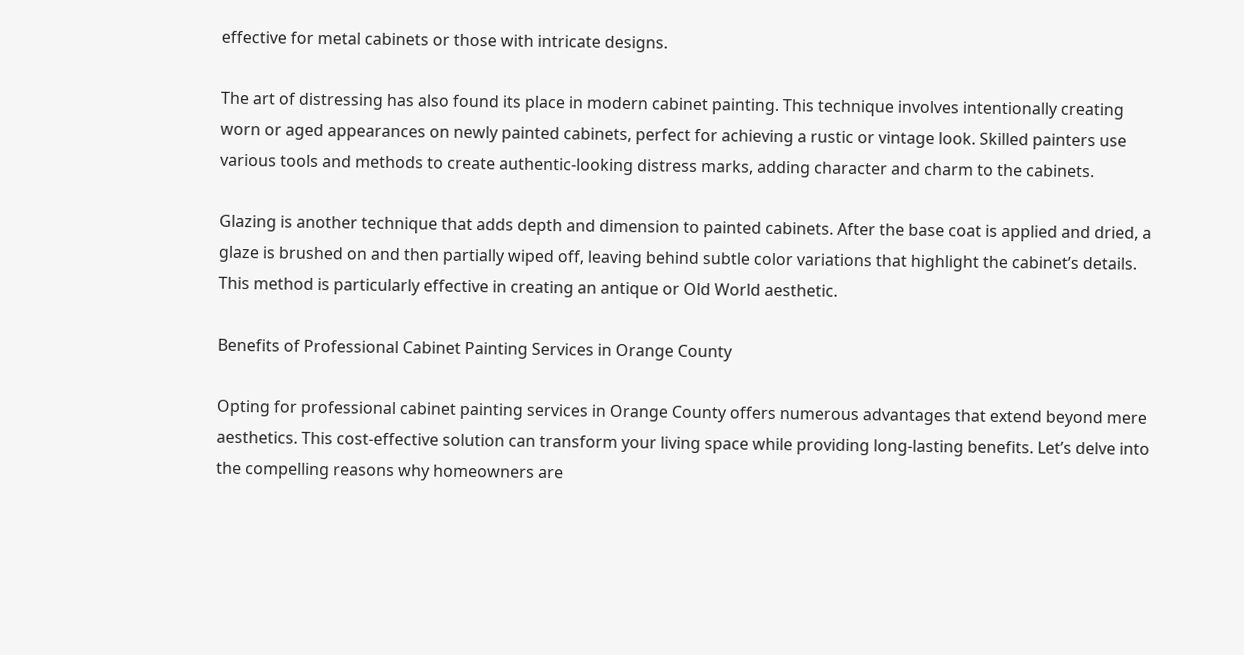effective for metal cabinets or those with intricate designs.

The art of distressing has also found its place in modern cabinet painting. This technique involves intentionally creating worn or aged appearances on newly painted cabinets, perfect for achieving a rustic or vintage look. Skilled painters use various tools and methods to create authentic-looking distress marks, adding character and charm to the cabinets.

Glazing is another technique that adds depth and dimension to painted cabinets. After the base coat is applied and dried, a glaze is brushed on and then partially wiped off, leaving behind subtle color variations that highlight the cabinet’s details. This method is particularly effective in creating an antique or Old World aesthetic.

Benefits of Professional Cabinet Painting Services in Orange County

Opting for professional cabinet painting services in Orange County offers numerous advantages that extend beyond mere aesthetics. This cost-effective solution can transform your living space while providing long-lasting benefits. Let’s delve into the compelling reasons why homeowners are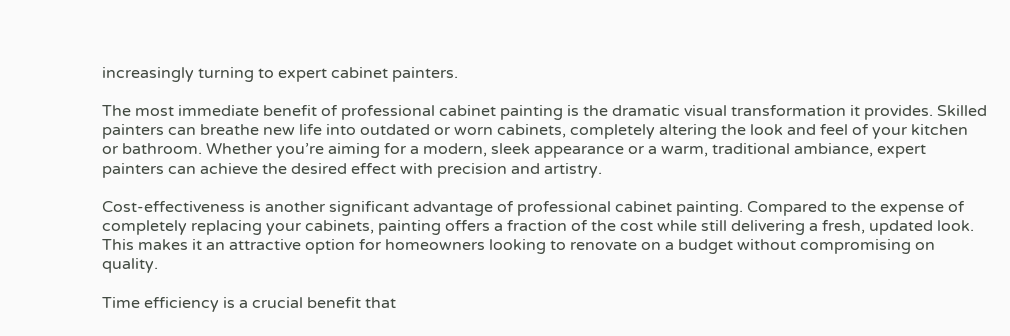increasingly turning to expert cabinet painters.

The most immediate benefit of professional cabinet painting is the dramatic visual transformation it provides. Skilled painters can breathe new life into outdated or worn cabinets, completely altering the look and feel of your kitchen or bathroom. Whether you’re aiming for a modern, sleek appearance or a warm, traditional ambiance, expert painters can achieve the desired effect with precision and artistry.

Cost-effectiveness is another significant advantage of professional cabinet painting. Compared to the expense of completely replacing your cabinets, painting offers a fraction of the cost while still delivering a fresh, updated look. This makes it an attractive option for homeowners looking to renovate on a budget without compromising on quality.

Time efficiency is a crucial benefit that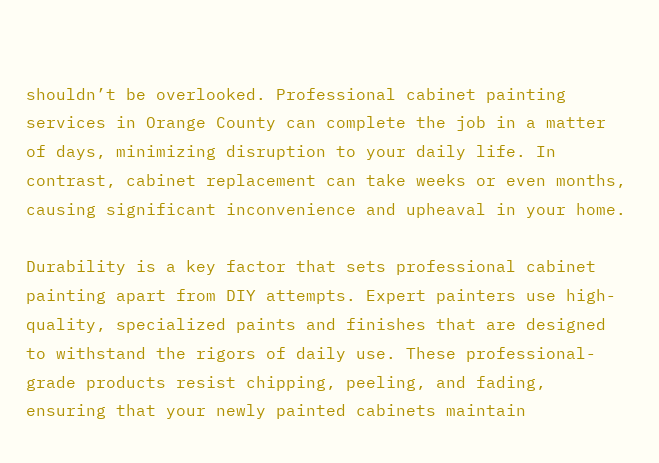shouldn’t be overlooked. Professional cabinet painting services in Orange County can complete the job in a matter of days, minimizing disruption to your daily life. In contrast, cabinet replacement can take weeks or even months, causing significant inconvenience and upheaval in your home.

Durability is a key factor that sets professional cabinet painting apart from DIY attempts. Expert painters use high-quality, specialized paints and finishes that are designed to withstand the rigors of daily use. These professional-grade products resist chipping, peeling, and fading, ensuring that your newly painted cabinets maintain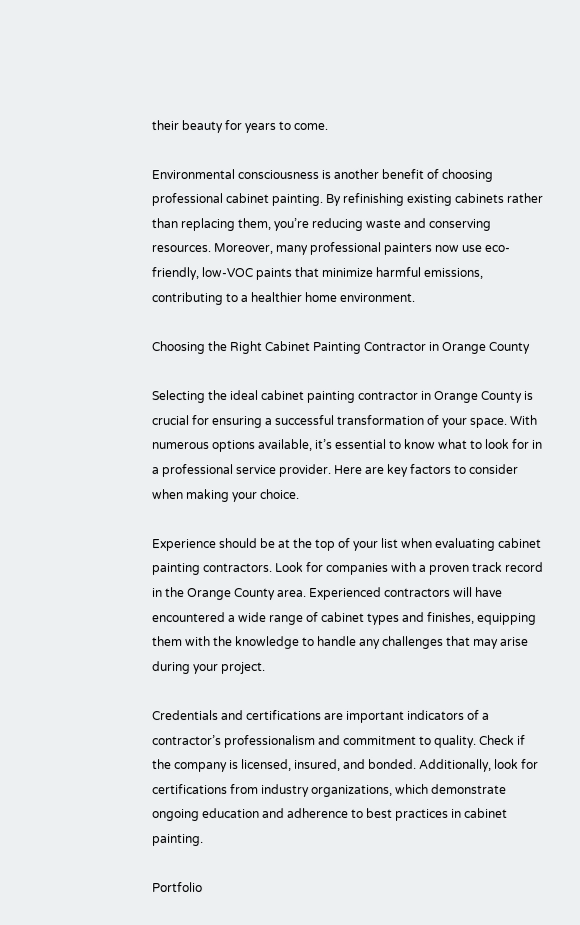their beauty for years to come.

Environmental consciousness is another benefit of choosing professional cabinet painting. By refinishing existing cabinets rather than replacing them, you’re reducing waste and conserving resources. Moreover, many professional painters now use eco-friendly, low-VOC paints that minimize harmful emissions, contributing to a healthier home environment.

Choosing the Right Cabinet Painting Contractor in Orange County

Selecting the ideal cabinet painting contractor in Orange County is crucial for ensuring a successful transformation of your space. With numerous options available, it’s essential to know what to look for in a professional service provider. Here are key factors to consider when making your choice.

Experience should be at the top of your list when evaluating cabinet painting contractors. Look for companies with a proven track record in the Orange County area. Experienced contractors will have encountered a wide range of cabinet types and finishes, equipping them with the knowledge to handle any challenges that may arise during your project.

Credentials and certifications are important indicators of a contractor’s professionalism and commitment to quality. Check if the company is licensed, insured, and bonded. Additionally, look for certifications from industry organizations, which demonstrate ongoing education and adherence to best practices in cabinet painting.

Portfolio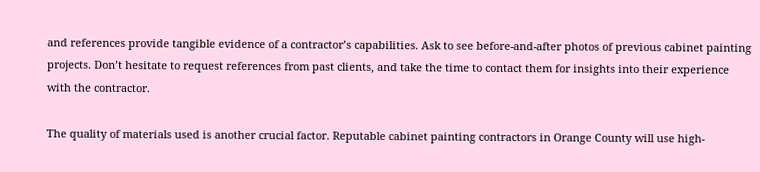and references provide tangible evidence of a contractor’s capabilities. Ask to see before-and-after photos of previous cabinet painting projects. Don’t hesitate to request references from past clients, and take the time to contact them for insights into their experience with the contractor.

The quality of materials used is another crucial factor. Reputable cabinet painting contractors in Orange County will use high-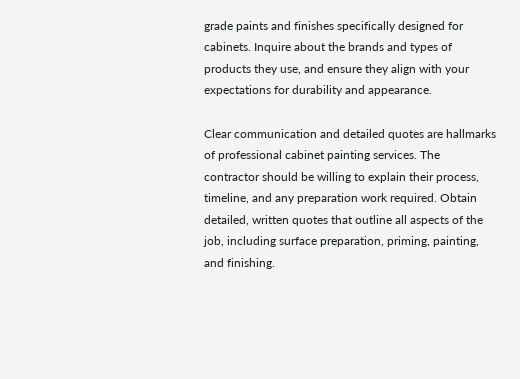grade paints and finishes specifically designed for cabinets. Inquire about the brands and types of products they use, and ensure they align with your expectations for durability and appearance.

Clear communication and detailed quotes are hallmarks of professional cabinet painting services. The contractor should be willing to explain their process, timeline, and any preparation work required. Obtain detailed, written quotes that outline all aspects of the job, including surface preparation, priming, painting, and finishing.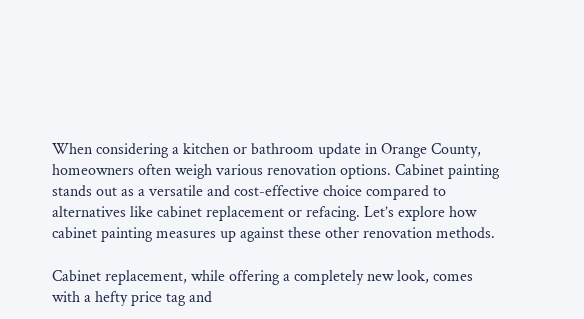When considering a kitchen or bathroom update in Orange County, homeowners often weigh various renovation options. Cabinet painting stands out as a versatile and cost-effective choice compared to alternatives like cabinet replacement or refacing. Let’s explore how cabinet painting measures up against these other renovation methods.

Cabinet replacement, while offering a completely new look, comes with a hefty price tag and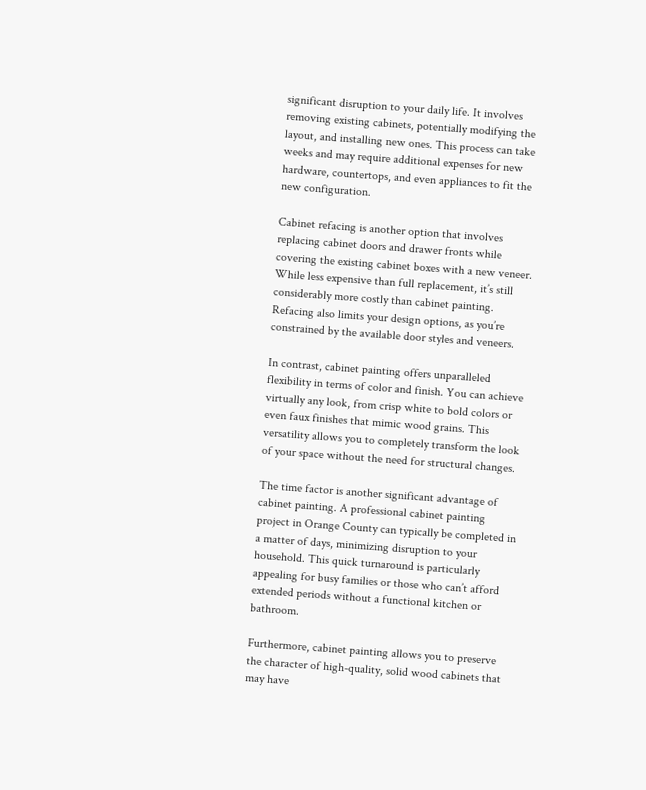significant disruption to your daily life. It involves removing existing cabinets, potentially modifying the layout, and installing new ones. This process can take weeks and may require additional expenses for new hardware, countertops, and even appliances to fit the new configuration.

Cabinet refacing is another option that involves replacing cabinet doors and drawer fronts while covering the existing cabinet boxes with a new veneer. While less expensive than full replacement, it’s still considerably more costly than cabinet painting. Refacing also limits your design options, as you’re constrained by the available door styles and veneers.

In contrast, cabinet painting offers unparalleled flexibility in terms of color and finish. You can achieve virtually any look, from crisp white to bold colors or even faux finishes that mimic wood grains. This versatility allows you to completely transform the look of your space without the need for structural changes.

The time factor is another significant advantage of cabinet painting. A professional cabinet painting project in Orange County can typically be completed in a matter of days, minimizing disruption to your household. This quick turnaround is particularly appealing for busy families or those who can’t afford extended periods without a functional kitchen or bathroom.

Furthermore, cabinet painting allows you to preserve the character of high-quality, solid wood cabinets that may have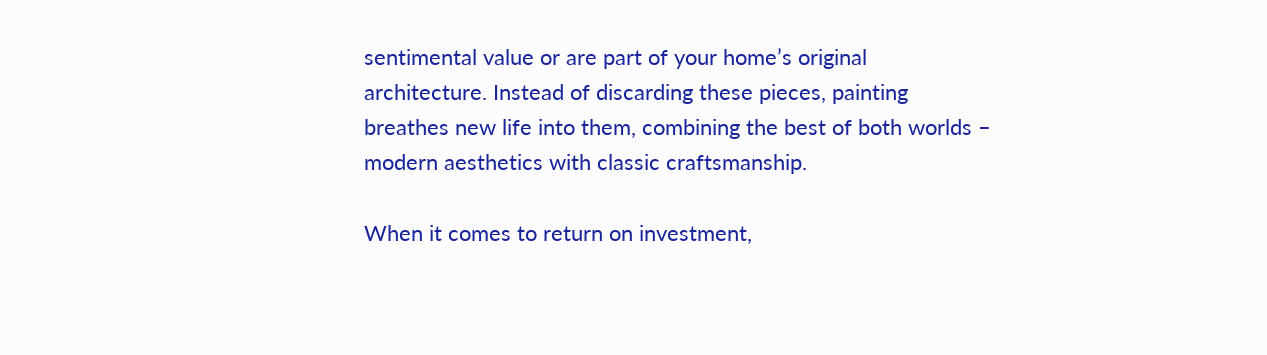sentimental value or are part of your home’s original architecture. Instead of discarding these pieces, painting breathes new life into them, combining the best of both worlds – modern aesthetics with classic craftsmanship.

When it comes to return on investment,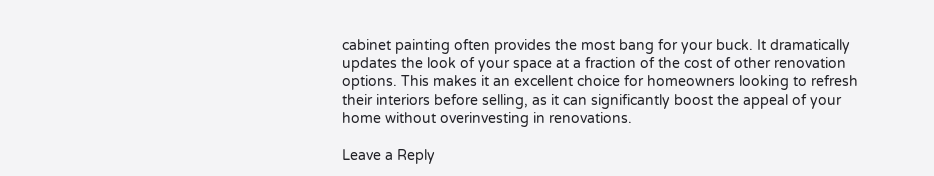cabinet painting often provides the most bang for your buck. It dramatically updates the look of your space at a fraction of the cost of other renovation options. This makes it an excellent choice for homeowners looking to refresh their interiors before selling, as it can significantly boost the appeal of your home without overinvesting in renovations.

Leave a Reply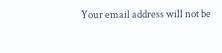Your email address will not be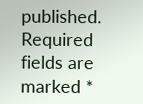published. Required fields are marked *